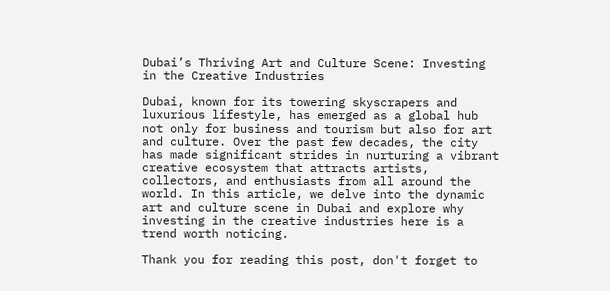Dubai’s Thriving Art and Culture Scene: Investing in the Creative Industries

Dubai, known for its towering skyscrapers and luxurious lifestyle, has emerged as a global hub not only for business and tourism but also for art and culture. Over the past few decades, the city has made significant strides in nurturing a vibrant creative ecosystem that attracts artists, collectors, and enthusiasts from all around the world. In this article, we delve into the dynamic art and culture scene in Dubai and explore why investing in the creative industries here is a trend worth noticing.

Thank you for reading this post, don't forget to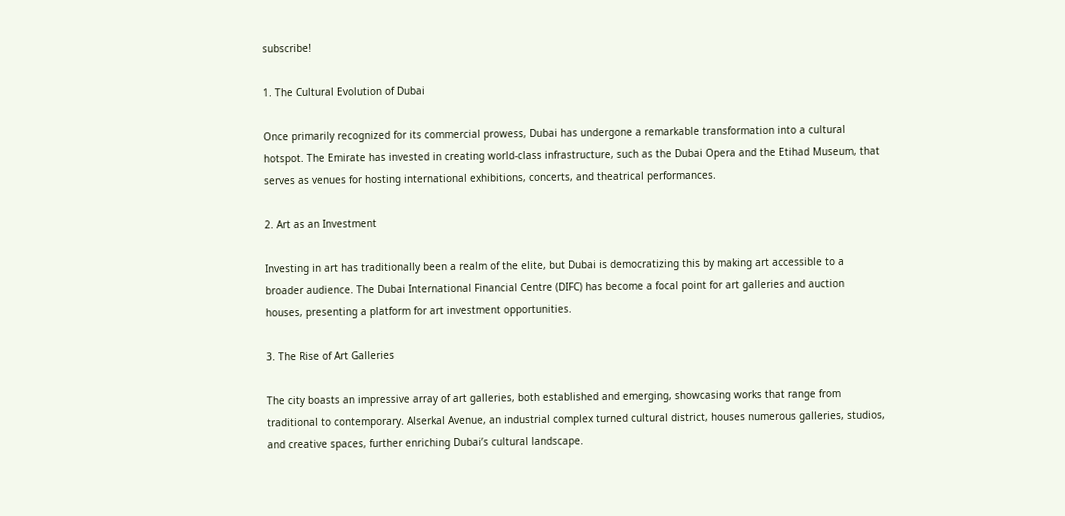subscribe!

1. The Cultural Evolution of Dubai

Once primarily recognized for its commercial prowess, Dubai has undergone a remarkable transformation into a cultural hotspot. The Emirate has invested in creating world-class infrastructure, such as the Dubai Opera and the Etihad Museum, that serves as venues for hosting international exhibitions, concerts, and theatrical performances.

2. Art as an Investment

Investing in art has traditionally been a realm of the elite, but Dubai is democratizing this by making art accessible to a broader audience. The Dubai International Financial Centre (DIFC) has become a focal point for art galleries and auction houses, presenting a platform for art investment opportunities.

3. The Rise of Art Galleries

The city boasts an impressive array of art galleries, both established and emerging, showcasing works that range from traditional to contemporary. Alserkal Avenue, an industrial complex turned cultural district, houses numerous galleries, studios, and creative spaces, further enriching Dubai’s cultural landscape.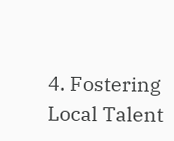4. Fostering Local Talent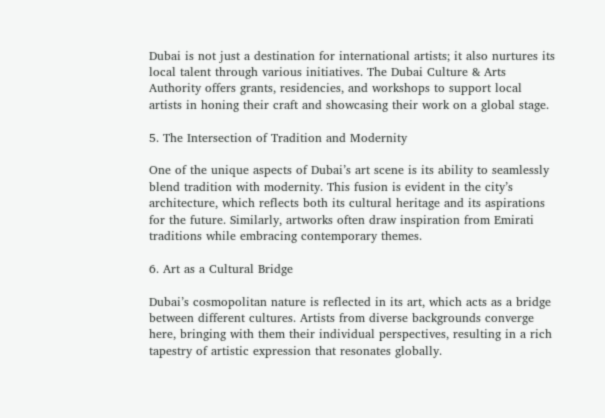Dubai is not just a destination for international artists; it also nurtures its local talent through various initiatives. The Dubai Culture & Arts Authority offers grants, residencies, and workshops to support local artists in honing their craft and showcasing their work on a global stage.

5. The Intersection of Tradition and Modernity

One of the unique aspects of Dubai’s art scene is its ability to seamlessly blend tradition with modernity. This fusion is evident in the city’s architecture, which reflects both its cultural heritage and its aspirations for the future. Similarly, artworks often draw inspiration from Emirati traditions while embracing contemporary themes.

6. Art as a Cultural Bridge

Dubai’s cosmopolitan nature is reflected in its art, which acts as a bridge between different cultures. Artists from diverse backgrounds converge here, bringing with them their individual perspectives, resulting in a rich tapestry of artistic expression that resonates globally.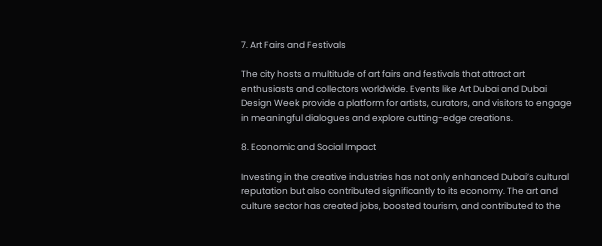7. Art Fairs and Festivals

The city hosts a multitude of art fairs and festivals that attract art enthusiasts and collectors worldwide. Events like Art Dubai and Dubai Design Week provide a platform for artists, curators, and visitors to engage in meaningful dialogues and explore cutting-edge creations.

8. Economic and Social Impact

Investing in the creative industries has not only enhanced Dubai’s cultural reputation but also contributed significantly to its economy. The art and culture sector has created jobs, boosted tourism, and contributed to the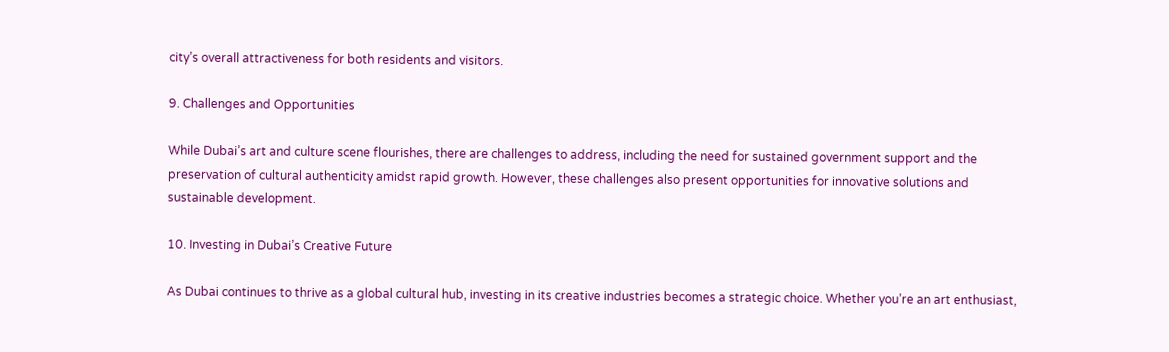city’s overall attractiveness for both residents and visitors.

9. Challenges and Opportunities

While Dubai’s art and culture scene flourishes, there are challenges to address, including the need for sustained government support and the preservation of cultural authenticity amidst rapid growth. However, these challenges also present opportunities for innovative solutions and sustainable development.

10. Investing in Dubai’s Creative Future

As Dubai continues to thrive as a global cultural hub, investing in its creative industries becomes a strategic choice. Whether you’re an art enthusiast,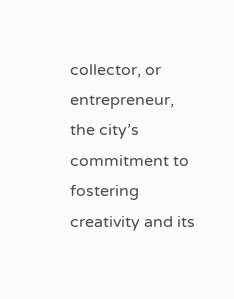collector, or entrepreneur, the city’s commitment to fostering creativity and its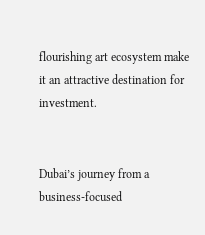flourishing art ecosystem make it an attractive destination for investment.


Dubai’s journey from a business-focused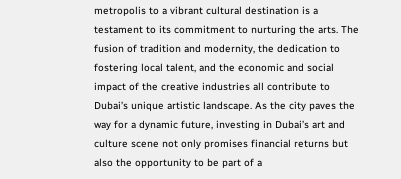metropolis to a vibrant cultural destination is a testament to its commitment to nurturing the arts. The fusion of tradition and modernity, the dedication to fostering local talent, and the economic and social impact of the creative industries all contribute to Dubai’s unique artistic landscape. As the city paves the way for a dynamic future, investing in Dubai’s art and culture scene not only promises financial returns but also the opportunity to be part of a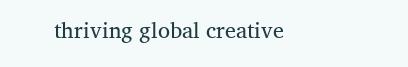thriving global creative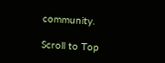community.

Scroll to Top